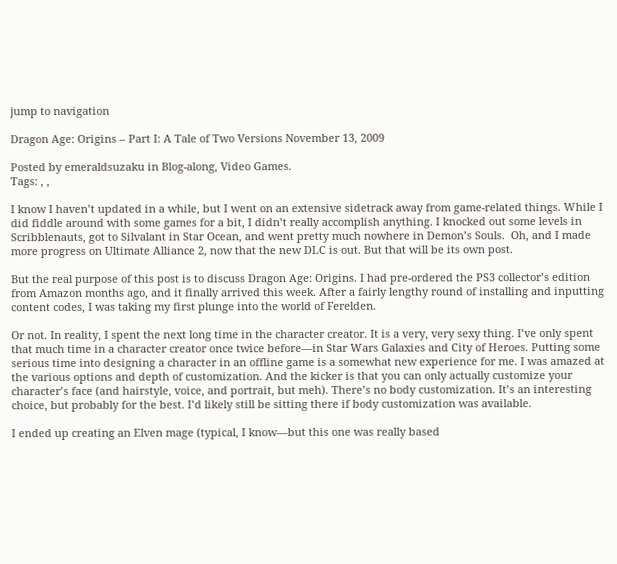jump to navigation

Dragon Age: Origins – Part I: A Tale of Two Versions November 13, 2009

Posted by emeraldsuzaku in Blog-along, Video Games.
Tags: , ,

I know I haven’t updated in a while, but I went on an extensive sidetrack away from game-related things. While I did fiddle around with some games for a bit, I didn’t really accomplish anything. I knocked out some levels in Scribblenauts, got to Silvalant in Star Ocean, and went pretty much nowhere in Demon’s Souls.  Oh, and I made more progress on Ultimate Alliance 2, now that the new DLC is out. But that will be its own post.

But the real purpose of this post is to discuss Dragon Age: Origins. I had pre-ordered the PS3 collector’s edition from Amazon months ago, and it finally arrived this week. After a fairly lengthy round of installing and inputting content codes, I was taking my first plunge into the world of Ferelden.

Or not. In reality, I spent the next long time in the character creator. It is a very, very sexy thing. I’ve only spent that much time in a character creator once twice before—in Star Wars Galaxies and City of Heroes. Putting some serious time into designing a character in an offline game is a somewhat new experience for me. I was amazed at the various options and depth of customization. And the kicker is that you can only actually customize your character’s face (and hairstyle, voice, and portrait, but meh). There’s no body customization. It’s an interesting choice, but probably for the best. I’d likely still be sitting there if body customization was available.

I ended up creating an Elven mage (typical, I know—but this one was really based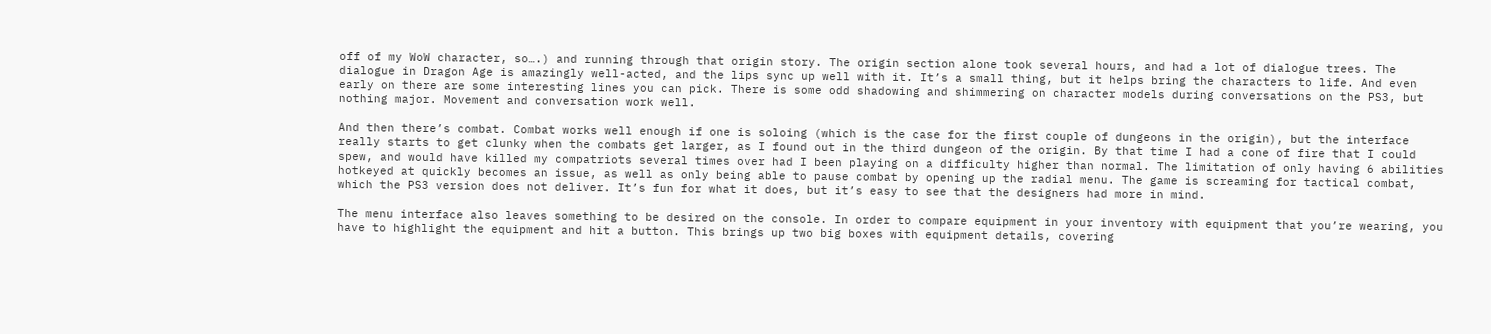off of my WoW character, so….) and running through that origin story. The origin section alone took several hours, and had a lot of dialogue trees. The dialogue in Dragon Age is amazingly well-acted, and the lips sync up well with it. It’s a small thing, but it helps bring the characters to life. And even early on there are some interesting lines you can pick. There is some odd shadowing and shimmering on character models during conversations on the PS3, but nothing major. Movement and conversation work well.

And then there’s combat. Combat works well enough if one is soloing (which is the case for the first couple of dungeons in the origin), but the interface really starts to get clunky when the combats get larger, as I found out in the third dungeon of the origin. By that time I had a cone of fire that I could spew, and would have killed my compatriots several times over had I been playing on a difficulty higher than normal. The limitation of only having 6 abilities hotkeyed at quickly becomes an issue, as well as only being able to pause combat by opening up the radial menu. The game is screaming for tactical combat, which the PS3 version does not deliver. It’s fun for what it does, but it’s easy to see that the designers had more in mind.

The menu interface also leaves something to be desired on the console. In order to compare equipment in your inventory with equipment that you’re wearing, you have to highlight the equipment and hit a button. This brings up two big boxes with equipment details, covering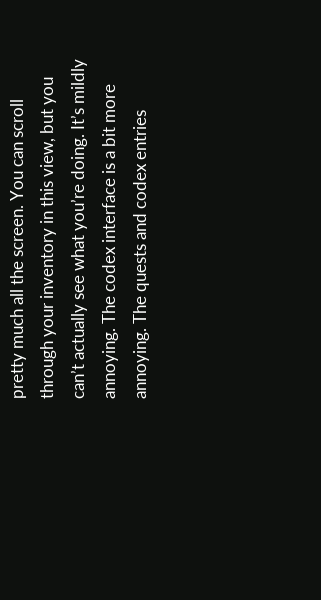pretty much all the screen. You can scroll through your inventory in this view, but you can’t actually see what you’re doing. It’s mildly annoying. The codex interface is a bit more annoying. The quests and codex entries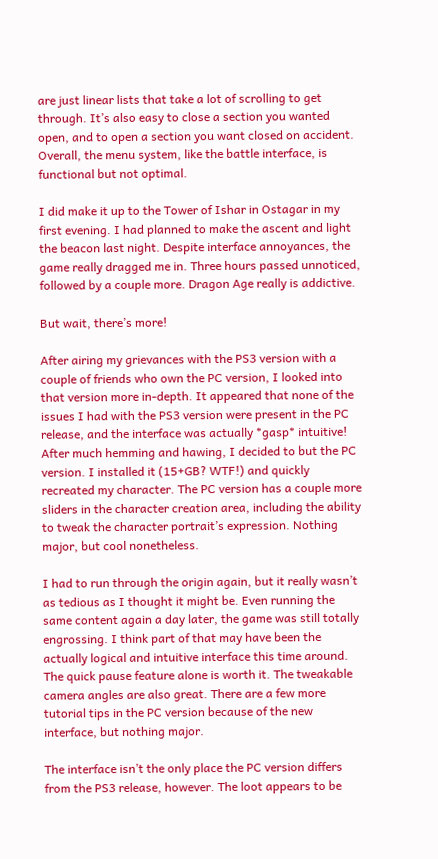are just linear lists that take a lot of scrolling to get through. It’s also easy to close a section you wanted open, and to open a section you want closed on accident. Overall, the menu system, like the battle interface, is functional but not optimal.

I did make it up to the Tower of Ishar in Ostagar in my first evening. I had planned to make the ascent and light the beacon last night. Despite interface annoyances, the game really dragged me in. Three hours passed unnoticed, followed by a couple more. Dragon Age really is addictive.

But wait, there’s more!

After airing my grievances with the PS3 version with a couple of friends who own the PC version, I looked into that version more in-depth. It appeared that none of the issues I had with the PS3 version were present in the PC release, and the interface was actually *gasp* intuitive! After much hemming and hawing, I decided to but the PC version. I installed it (15+GB? WTF!) and quickly recreated my character. The PC version has a couple more sliders in the character creation area, including the ability to tweak the character portrait’s expression. Nothing major, but cool nonetheless.

I had to run through the origin again, but it really wasn’t as tedious as I thought it might be. Even running the same content again a day later, the game was still totally engrossing. I think part of that may have been the actually logical and intuitive interface this time around. The quick pause feature alone is worth it. The tweakable camera angles are also great. There are a few more tutorial tips in the PC version because of the new interface, but nothing major.

The interface isn’t the only place the PC version differs from the PS3 release, however. The loot appears to be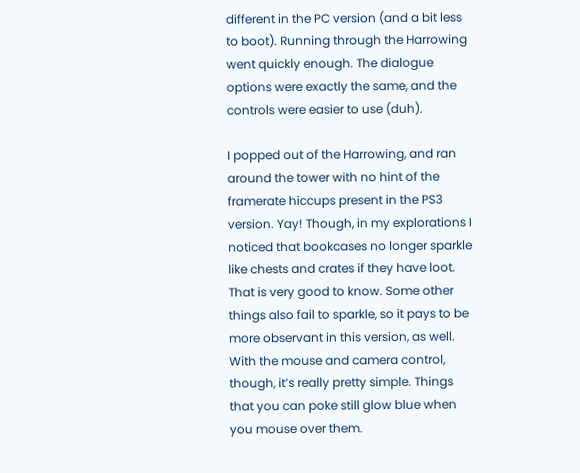different in the PC version (and a bit less to boot). Running through the Harrowing went quickly enough. The dialogue options were exactly the same, and the controls were easier to use (duh).

I popped out of the Harrowing, and ran around the tower with no hint of the framerate hiccups present in the PS3 version. Yay! Though, in my explorations I noticed that bookcases no longer sparkle like chests and crates if they have loot. That is very good to know. Some other things also fail to sparkle, so it pays to be more observant in this version, as well. With the mouse and camera control, though, it’s really pretty simple. Things that you can poke still glow blue when you mouse over them.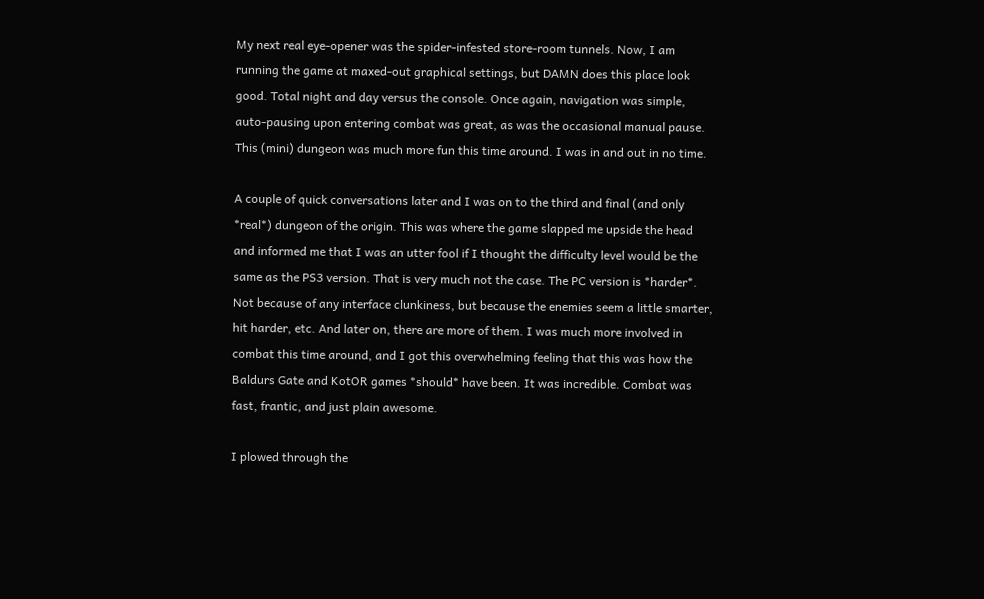My next real eye-opener was the spider-infested store-room tunnels. Now, I am running the game at maxed-out graphical settings, but DAMN does this place look good. Total night and day versus the console. Once again, navigation was simple, auto-pausing upon entering combat was great, as was the occasional manual pause. This (mini) dungeon was much more fun this time around. I was in and out in no time.

A couple of quick conversations later and I was on to the third and final (and only *real*) dungeon of the origin. This was where the game slapped me upside the head and informed me that I was an utter fool if I thought the difficulty level would be the same as the PS3 version. That is very much not the case. The PC version is *harder*. Not because of any interface clunkiness, but because the enemies seem a little smarter, hit harder, etc. And later on, there are more of them. I was much more involved in combat this time around, and I got this overwhelming feeling that this was how the Baldurs Gate and KotOR games *should* have been. It was incredible. Combat was fast, frantic, and just plain awesome.

I plowed through the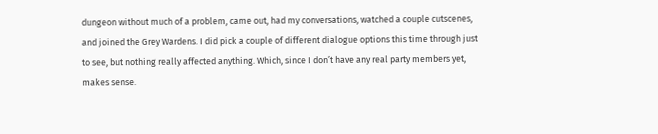dungeon without much of a problem, came out, had my conversations, watched a couple cutscenes, and joined the Grey Wardens. I did pick a couple of different dialogue options this time through just to see, but nothing really affected anything. Which, since I don’t have any real party members yet, makes sense.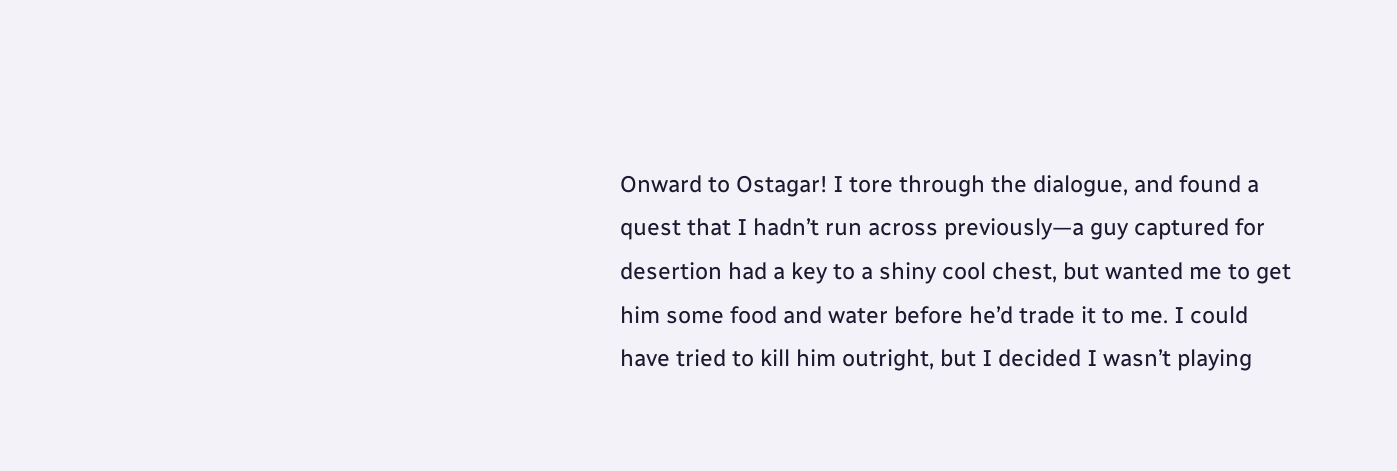Onward to Ostagar! I tore through the dialogue, and found a quest that I hadn’t run across previously—a guy captured for desertion had a key to a shiny cool chest, but wanted me to get him some food and water before he’d trade it to me. I could have tried to kill him outright, but I decided I wasn’t playing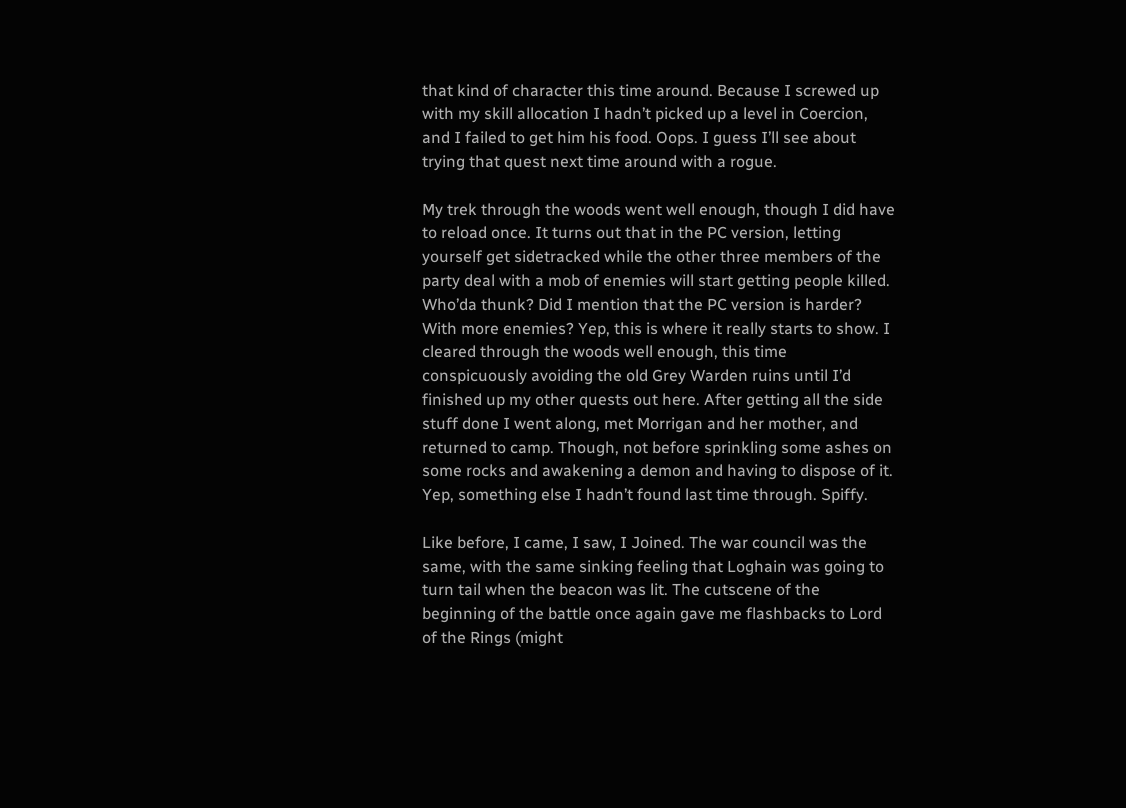that kind of character this time around. Because I screwed up with my skill allocation I hadn’t picked up a level in Coercion, and I failed to get him his food. Oops. I guess I’ll see about trying that quest next time around with a rogue.

My trek through the woods went well enough, though I did have to reload once. It turns out that in the PC version, letting yourself get sidetracked while the other three members of the party deal with a mob of enemies will start getting people killed. Who’da thunk? Did I mention that the PC version is harder? With more enemies? Yep, this is where it really starts to show. I cleared through the woods well enough, this time conspicuously avoiding the old Grey Warden ruins until I’d finished up my other quests out here. After getting all the side stuff done I went along, met Morrigan and her mother, and returned to camp. Though, not before sprinkling some ashes on some rocks and awakening a demon and having to dispose of it. Yep, something else I hadn’t found last time through. Spiffy.

Like before, I came, I saw, I Joined. The war council was the same, with the same sinking feeling that Loghain was going to turn tail when the beacon was lit. The cutscene of the beginning of the battle once again gave me flashbacks to Lord of the Rings (might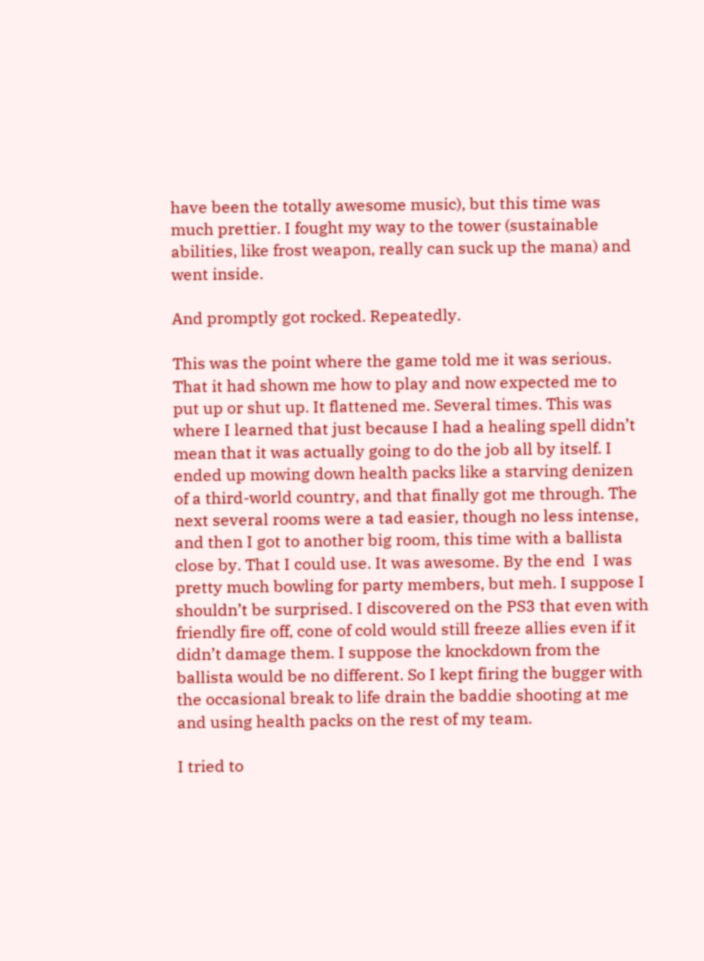have been the totally awesome music), but this time was much prettier. I fought my way to the tower (sustainable abilities, like frost weapon, really can suck up the mana) and went inside.

And promptly got rocked. Repeatedly.

This was the point where the game told me it was serious. That it had shown me how to play and now expected me to put up or shut up. It flattened me. Several times. This was where I learned that just because I had a healing spell didn’t mean that it was actually going to do the job all by itself. I ended up mowing down health packs like a starving denizen of a third-world country, and that finally got me through. The next several rooms were a tad easier, though no less intense, and then I got to another big room, this time with a ballista close by. That I could use. It was awesome. By the end  I was pretty much bowling for party members, but meh. I suppose I shouldn’t be surprised. I discovered on the PS3 that even with friendly fire off, cone of cold would still freeze allies even if it didn’t damage them. I suppose the knockdown from the ballista would be no different. So I kept firing the bugger with the occasional break to life drain the baddie shooting at me and using health packs on the rest of my team.

I tried to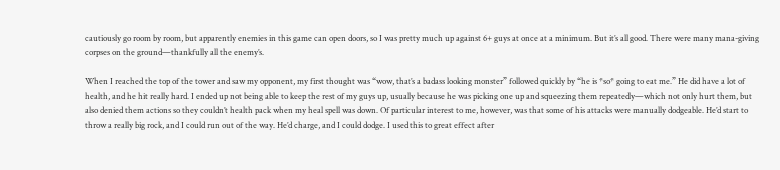cautiously go room by room, but apparently enemies in this game can open doors, so I was pretty much up against 6+ guys at once at a minimum. But it’s all good. There were many mana-giving corpses on the ground—thankfully all the enemy’s.

When I reached the top of the tower and saw my opponent, my first thought was “wow, that’s a badass looking monster” followed quickly by “he is *so* going to eat me.” He did have a lot of health, and he hit really hard. I ended up not being able to keep the rest of my guys up, usually because he was picking one up and squeezing them repeatedly—which not only hurt them, but also denied them actions so they couldn’t health pack when my heal spell was down. Of particular interest to me, however, was that some of his attacks were manually dodgeable. He’d start to throw a really big rock, and I could run out of the way. He’d charge, and I could dodge. I used this to great effect after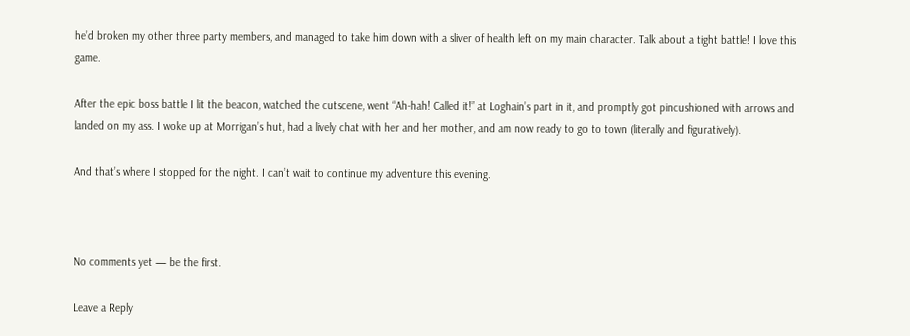he’d broken my other three party members, and managed to take him down with a sliver of health left on my main character. Talk about a tight battle! I love this game.

After the epic boss battle I lit the beacon, watched the cutscene, went “Ah-hah! Called it!” at Loghain’s part in it, and promptly got pincushioned with arrows and landed on my ass. I woke up at Morrigan’s hut, had a lively chat with her and her mother, and am now ready to go to town (literally and figuratively).

And that’s where I stopped for the night. I can’t wait to continue my adventure this evening.



No comments yet — be the first.

Leave a Reply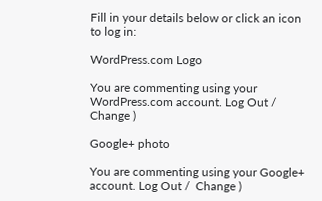Fill in your details below or click an icon to log in:

WordPress.com Logo

You are commenting using your WordPress.com account. Log Out /  Change )

Google+ photo

You are commenting using your Google+ account. Log Out /  Change )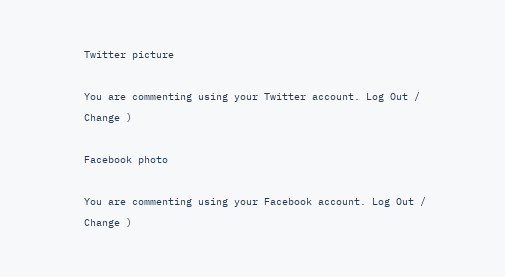Twitter picture

You are commenting using your Twitter account. Log Out /  Change )

Facebook photo

You are commenting using your Facebook account. Log Out /  Change )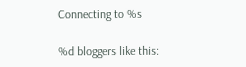Connecting to %s

%d bloggers like this: